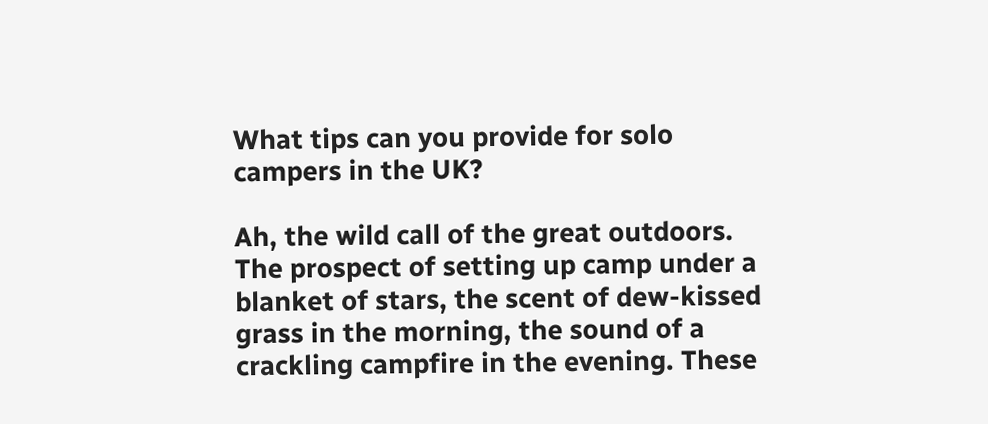What tips can you provide for solo campers in the UK?

Ah, the wild call of the great outdoors. The prospect of setting up camp under a blanket of stars, the scent of dew-kissed grass in the morning, the sound of a crackling campfire in the evening. These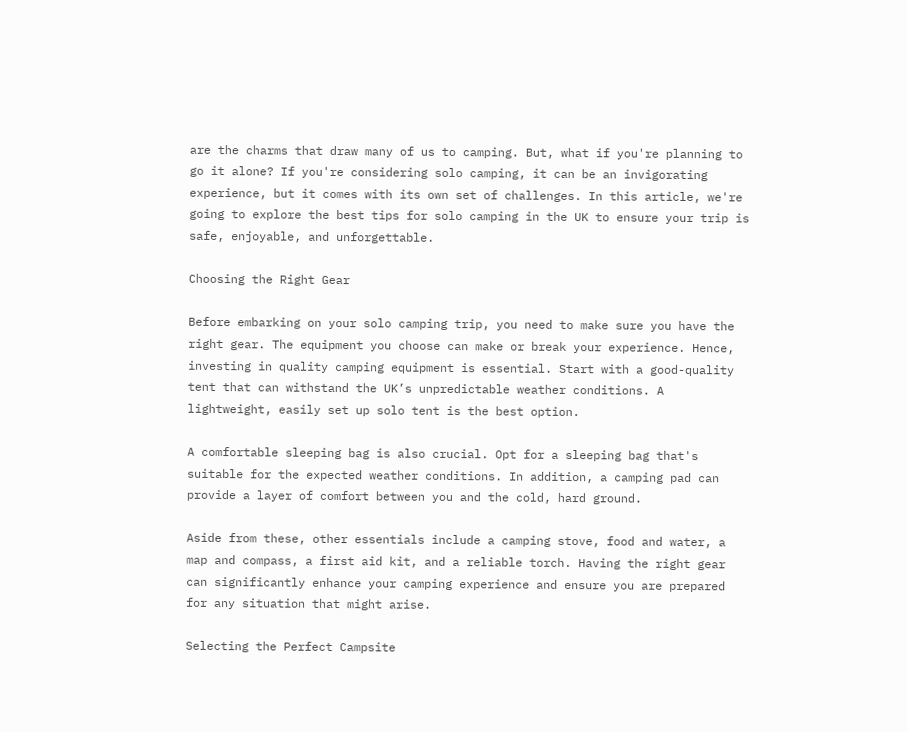are the charms that draw many of us to camping. But, what if you're planning to go it alone? If you're considering solo camping, it can be an invigorating experience, but it comes with its own set of challenges. In this article, we're going to explore the best tips for solo camping in the UK to ensure your trip is safe, enjoyable, and unforgettable.

Choosing the Right Gear

Before embarking on your solo camping trip, you need to make sure you have the right gear. The equipment you choose can make or break your experience. Hence, investing in quality camping equipment is essential. Start with a good-quality tent that can withstand the UK’s unpredictable weather conditions. A lightweight, easily set up solo tent is the best option.

A comfortable sleeping bag is also crucial. Opt for a sleeping bag that's suitable for the expected weather conditions. In addition, a camping pad can provide a layer of comfort between you and the cold, hard ground.

Aside from these, other essentials include a camping stove, food and water, a map and compass, a first aid kit, and a reliable torch. Having the right gear can significantly enhance your camping experience and ensure you are prepared for any situation that might arise.

Selecting the Perfect Campsite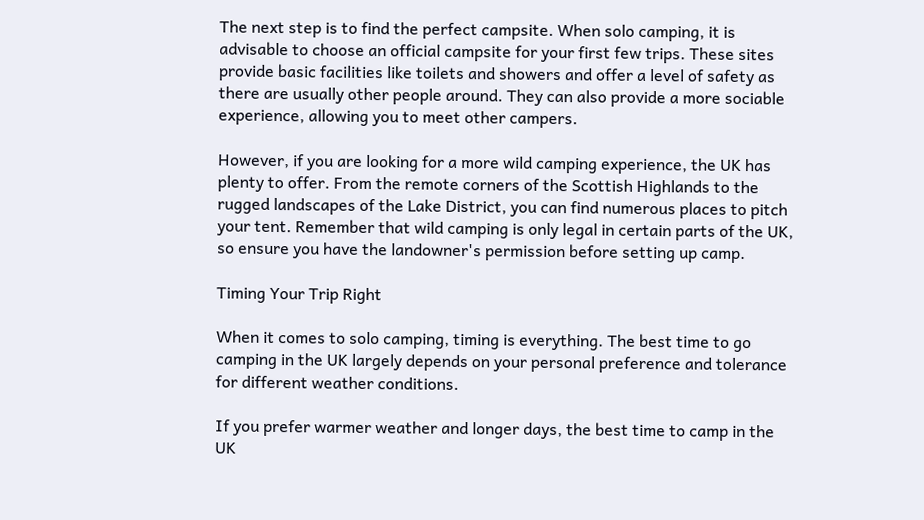The next step is to find the perfect campsite. When solo camping, it is advisable to choose an official campsite for your first few trips. These sites provide basic facilities like toilets and showers and offer a level of safety as there are usually other people around. They can also provide a more sociable experience, allowing you to meet other campers.

However, if you are looking for a more wild camping experience, the UK has plenty to offer. From the remote corners of the Scottish Highlands to the rugged landscapes of the Lake District, you can find numerous places to pitch your tent. Remember that wild camping is only legal in certain parts of the UK, so ensure you have the landowner's permission before setting up camp.

Timing Your Trip Right

When it comes to solo camping, timing is everything. The best time to go camping in the UK largely depends on your personal preference and tolerance for different weather conditions.

If you prefer warmer weather and longer days, the best time to camp in the UK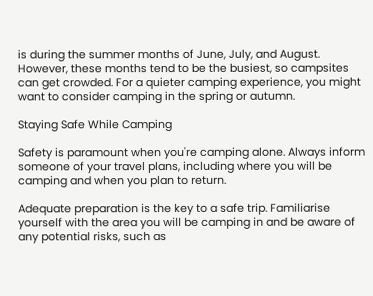is during the summer months of June, July, and August. However, these months tend to be the busiest, so campsites can get crowded. For a quieter camping experience, you might want to consider camping in the spring or autumn.

Staying Safe While Camping

Safety is paramount when you're camping alone. Always inform someone of your travel plans, including where you will be camping and when you plan to return.

Adequate preparation is the key to a safe trip. Familiarise yourself with the area you will be camping in and be aware of any potential risks, such as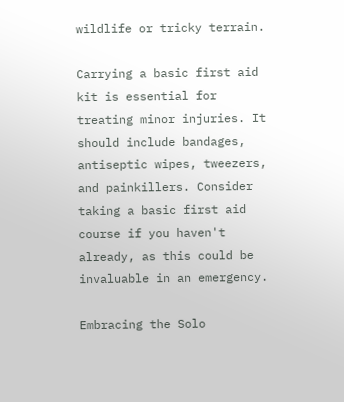wildlife or tricky terrain.

Carrying a basic first aid kit is essential for treating minor injuries. It should include bandages, antiseptic wipes, tweezers, and painkillers. Consider taking a basic first aid course if you haven't already, as this could be invaluable in an emergency.

Embracing the Solo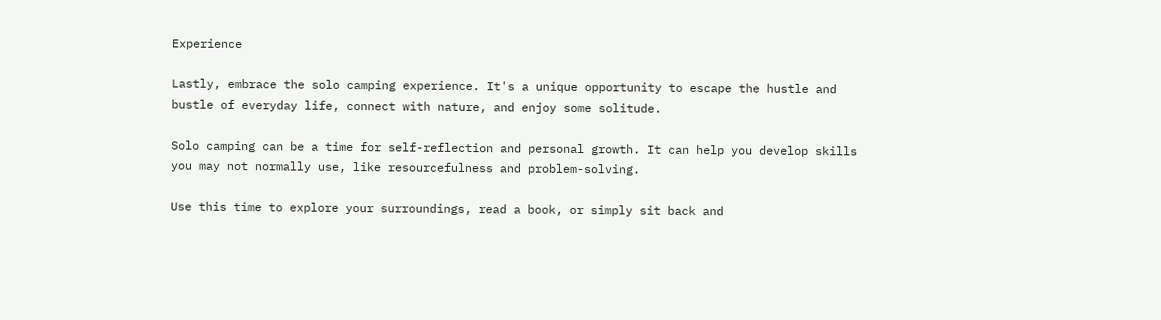Experience

Lastly, embrace the solo camping experience. It's a unique opportunity to escape the hustle and bustle of everyday life, connect with nature, and enjoy some solitude.

Solo camping can be a time for self-reflection and personal growth. It can help you develop skills you may not normally use, like resourcefulness and problem-solving.

Use this time to explore your surroundings, read a book, or simply sit back and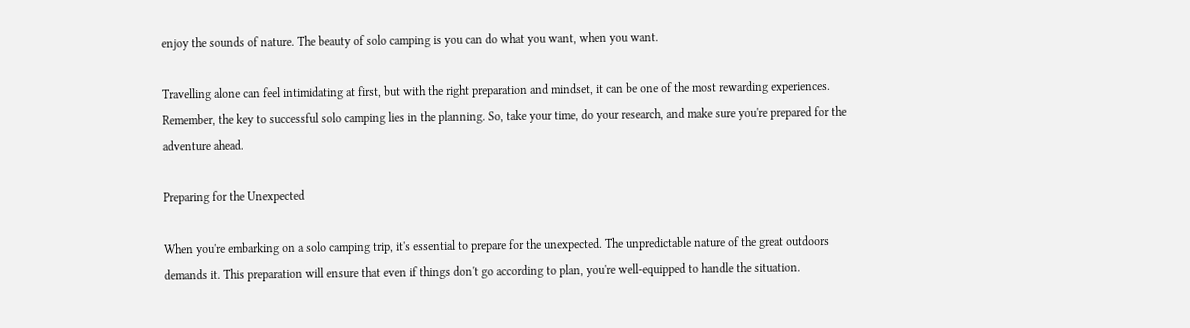enjoy the sounds of nature. The beauty of solo camping is you can do what you want, when you want.

Travelling alone can feel intimidating at first, but with the right preparation and mindset, it can be one of the most rewarding experiences. Remember, the key to successful solo camping lies in the planning. So, take your time, do your research, and make sure you're prepared for the adventure ahead.

Preparing for the Unexpected

When you're embarking on a solo camping trip, it's essential to prepare for the unexpected. The unpredictable nature of the great outdoors demands it. This preparation will ensure that even if things don't go according to plan, you're well-equipped to handle the situation.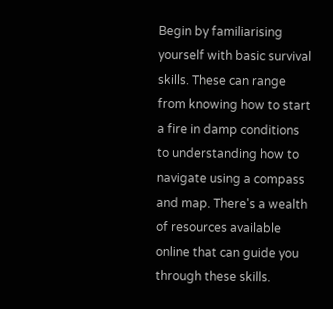Begin by familiarising yourself with basic survival skills. These can range from knowing how to start a fire in damp conditions to understanding how to navigate using a compass and map. There's a wealth of resources available online that can guide you through these skills.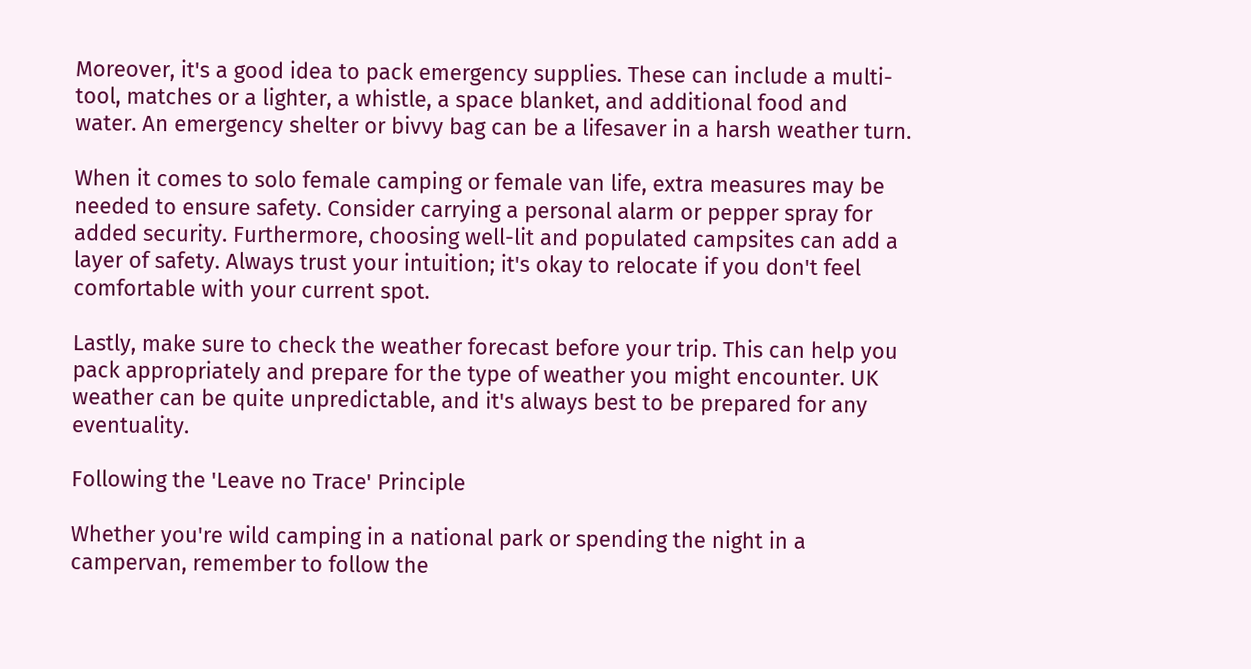Moreover, it's a good idea to pack emergency supplies. These can include a multi-tool, matches or a lighter, a whistle, a space blanket, and additional food and water. An emergency shelter or bivvy bag can be a lifesaver in a harsh weather turn.

When it comes to solo female camping or female van life, extra measures may be needed to ensure safety. Consider carrying a personal alarm or pepper spray for added security. Furthermore, choosing well-lit and populated campsites can add a layer of safety. Always trust your intuition; it's okay to relocate if you don't feel comfortable with your current spot.

Lastly, make sure to check the weather forecast before your trip. This can help you pack appropriately and prepare for the type of weather you might encounter. UK weather can be quite unpredictable, and it's always best to be prepared for any eventuality.

Following the 'Leave no Trace' Principle

Whether you're wild camping in a national park or spending the night in a campervan, remember to follow the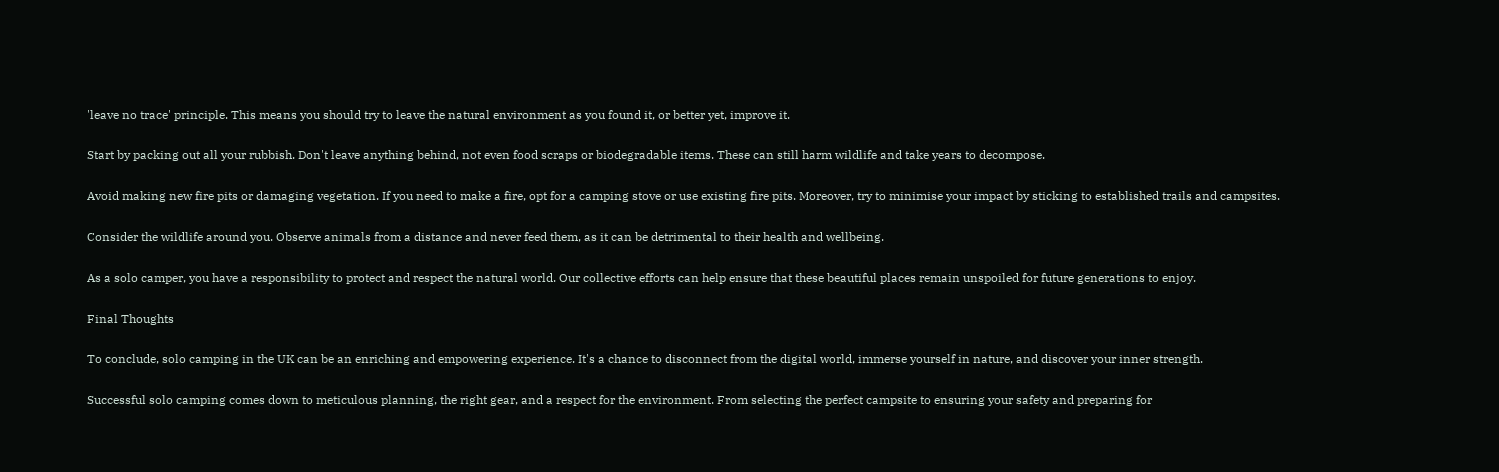'leave no trace' principle. This means you should try to leave the natural environment as you found it, or better yet, improve it.

Start by packing out all your rubbish. Don't leave anything behind, not even food scraps or biodegradable items. These can still harm wildlife and take years to decompose.

Avoid making new fire pits or damaging vegetation. If you need to make a fire, opt for a camping stove or use existing fire pits. Moreover, try to minimise your impact by sticking to established trails and campsites.

Consider the wildlife around you. Observe animals from a distance and never feed them, as it can be detrimental to their health and wellbeing.

As a solo camper, you have a responsibility to protect and respect the natural world. Our collective efforts can help ensure that these beautiful places remain unspoiled for future generations to enjoy.

Final Thoughts

To conclude, solo camping in the UK can be an enriching and empowering experience. It's a chance to disconnect from the digital world, immerse yourself in nature, and discover your inner strength.

Successful solo camping comes down to meticulous planning, the right gear, and a respect for the environment. From selecting the perfect campsite to ensuring your safety and preparing for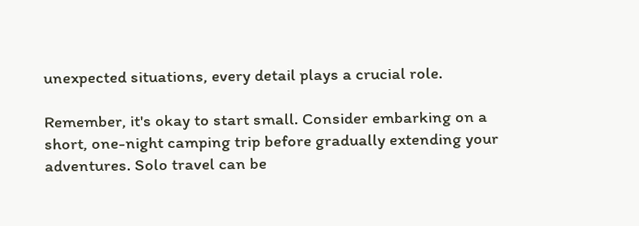unexpected situations, every detail plays a crucial role.

Remember, it's okay to start small. Consider embarking on a short, one-night camping trip before gradually extending your adventures. Solo travel can be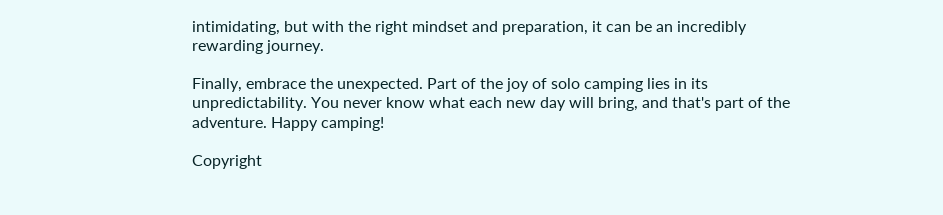intimidating, but with the right mindset and preparation, it can be an incredibly rewarding journey.

Finally, embrace the unexpected. Part of the joy of solo camping lies in its unpredictability. You never know what each new day will bring, and that's part of the adventure. Happy camping!

Copyright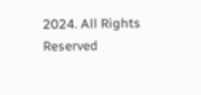2024. All Rights Reserved